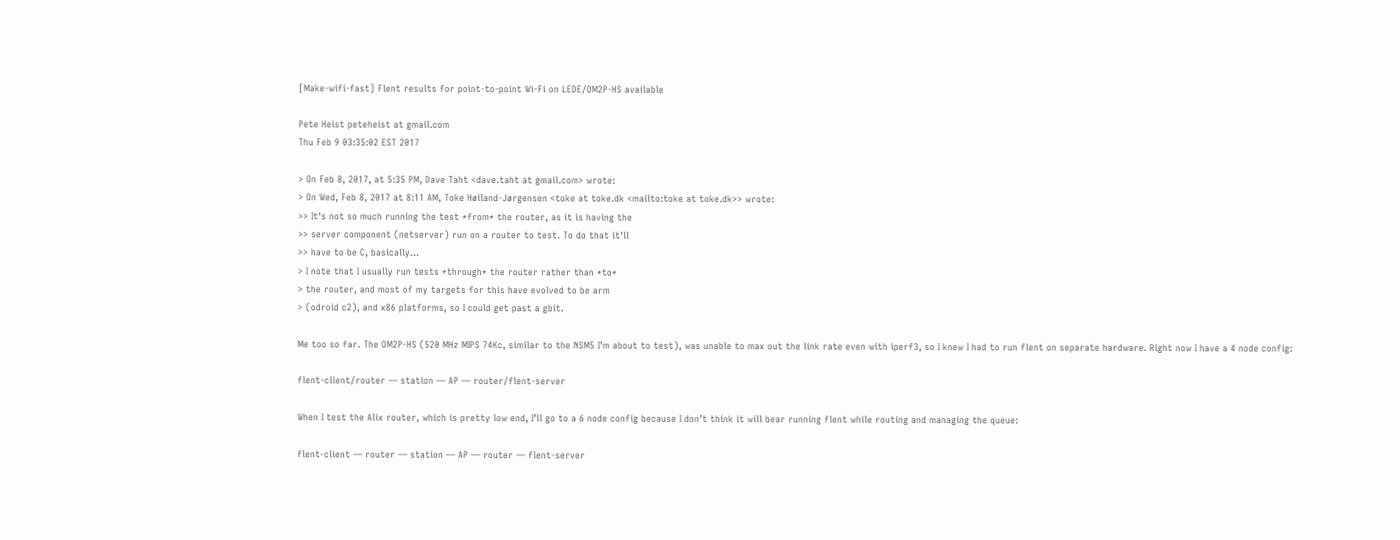[Make-wifi-fast] Flent results for point-to-point Wi-Fi on LEDE/OM2P-HS available

Pete Heist peteheist at gmail.com
Thu Feb 9 03:35:02 EST 2017

> On Feb 8, 2017, at 5:35 PM, Dave Taht <dave.taht at gmail.com> wrote:
> On Wed, Feb 8, 2017 at 8:11 AM, Toke Høiland-Jørgensen <toke at toke.dk <mailto:toke at toke.dk>> wrote:
>> It's not so much running the test *from* the router, as it is having the
>> server component (netserver) run on a router to test. To do that it'll
>> have to be C, basically...
> I note that I usually run tests *through* the router rather than *to*
> the router, and most of my targets for this have evolved to be arm
> (odroid c2), and x86 platforms, so I could get past a gbit.

Me too so far. The OM2P-HS (520 MHz MIPS 74Kc, similar to the NSM5 I’m about to test), was unable to max out the link rate even with iperf3, so I knew I had to run flent on separate hardware. Right now I have a 4 node config:

flent-client/router — station — AP — router/flent-server

When I test the Alix router, which is pretty low end, I’ll go to a 6 node config because I don’t think it will bear running flent while routing and managing the queue:

flent-client — router — station — AP — router — flent-server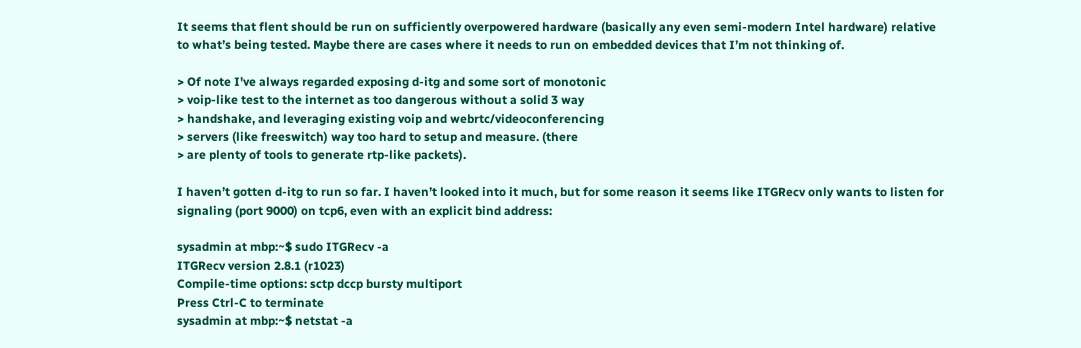It seems that flent should be run on sufficiently overpowered hardware (basically any even semi-modern Intel hardware) relative to what’s being tested. Maybe there are cases where it needs to run on embedded devices that I’m not thinking of.

> Of note I've always regarded exposing d-itg and some sort of monotonic
> voip-like test to the internet as too dangerous without a solid 3 way
> handshake, and leveraging existing voip and webrtc/videoconferencing
> servers (like freeswitch) way too hard to setup and measure. (there
> are plenty of tools to generate rtp-like packets).

I haven’t gotten d-itg to run so far. I haven’t looked into it much, but for some reason it seems like ITGRecv only wants to listen for signaling (port 9000) on tcp6, even with an explicit bind address:

sysadmin at mbp:~$ sudo ITGRecv -a
ITGRecv version 2.8.1 (r1023)
Compile-time options: sctp dccp bursty multiport
Press Ctrl-C to terminate
sysadmin at mbp:~$ netstat -a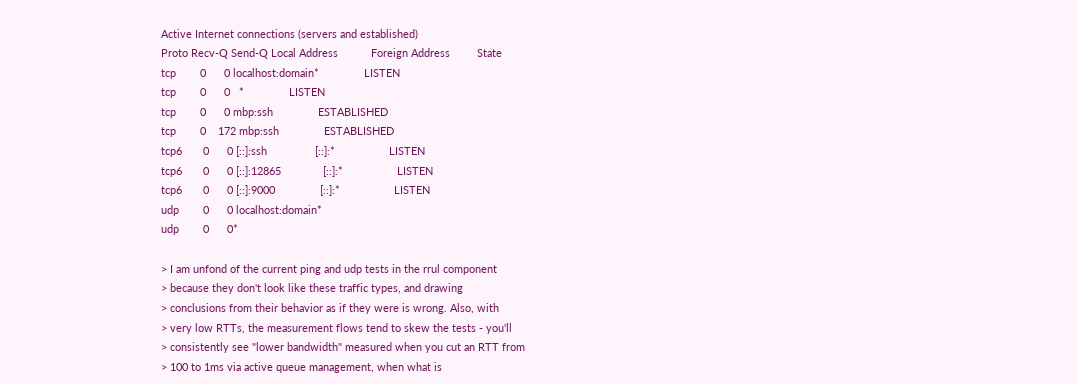Active Internet connections (servers and established)
Proto Recv-Q Send-Q Local Address           Foreign Address         State
tcp        0      0 localhost:domain*               LISTEN
tcp        0      0   *               LISTEN
tcp        0      0 mbp:ssh               ESTABLISHED
tcp        0    172 mbp:ssh               ESTABLISHED
tcp6       0      0 [::]:ssh                [::]:*                  LISTEN
tcp6       0      0 [::]:12865              [::]:*                  LISTEN
tcp6       0      0 [::]:9000               [::]:*                  LISTEN
udp        0      0 localhost:domain*
udp        0      0*

> I am unfond of the current ping and udp tests in the rrul component
> because they don't look like these traffic types, and drawing
> conclusions from their behavior as if they were is wrong. Also, with
> very low RTTs, the measurement flows tend to skew the tests - you'll
> consistently see "lower bandwidth" measured when you cut an RTT from
> 100 to 1ms via active queue management, when what is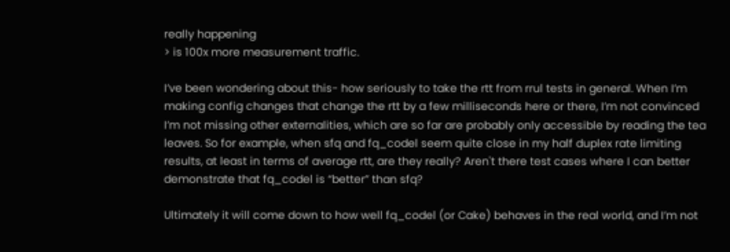really happening
> is 100x more measurement traffic.

I’ve been wondering about this- how seriously to take the rtt from rrul tests in general. When I’m making config changes that change the rtt by a few milliseconds here or there, I’m not convinced I’m not missing other externalities, which are so far are probably only accessible by reading the tea leaves. So for example, when sfq and fq_codel seem quite close in my half duplex rate limiting results, at least in terms of average rtt, are they really? Aren't there test cases where I can better demonstrate that fq_codel is “better” than sfq?

Ultimately it will come down to how well fq_codel (or Cake) behaves in the real world, and I’m not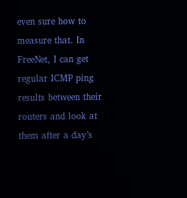even sure how to measure that. In FreeNet, I can get regular ICMP ping results between their routers and look at them after a day’s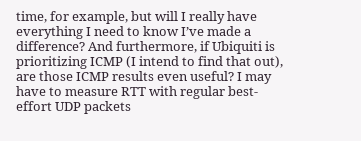time, for example, but will I really have everything I need to know I’ve made a difference? And furthermore, if Ubiquiti is prioritizing ICMP (I intend to find that out), are those ICMP results even useful? I may have to measure RTT with regular best-effort UDP packets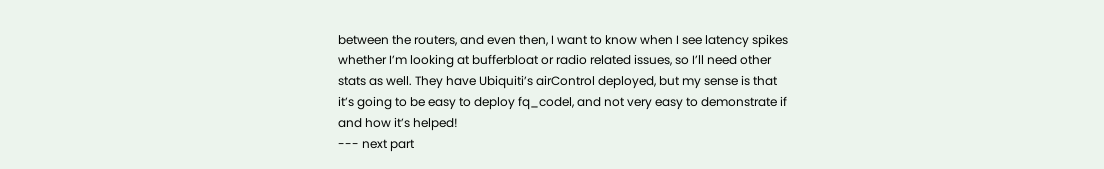between the routers, and even then, I want to know when I see latency spikes whether I’m looking at bufferbloat or radio related issues, so I’ll need other stats as well. They have Ubiquiti’s airControl deployed, but my sense is that it’s going to be easy to deploy fq_codel, and not very easy to demonstrate if and how it’s helped!
--- next part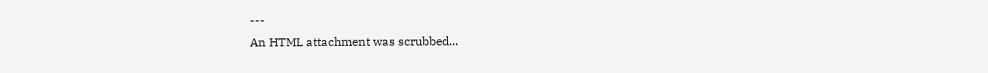---
An HTML attachment was scrubbed...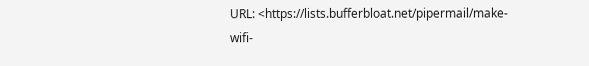URL: <https://lists.bufferbloat.net/pipermail/make-wifi-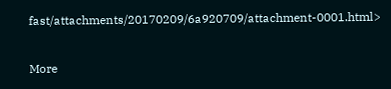fast/attachments/20170209/6a920709/attachment-0001.html>

More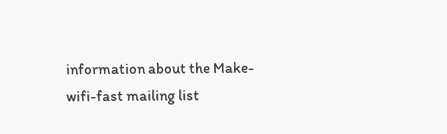information about the Make-wifi-fast mailing list